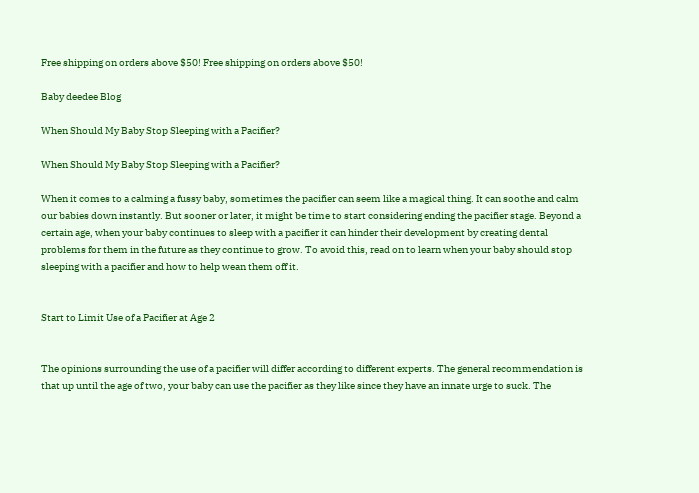Free shipping on orders above $50! Free shipping on orders above $50!

Baby deedee Blog

When Should My Baby Stop Sleeping with a Pacifier?

When Should My Baby Stop Sleeping with a Pacifier?

When it comes to a calming a fussy baby, sometimes the pacifier can seem like a magical thing. It can soothe and calm our babies down instantly. But sooner or later, it might be time to start considering ending the pacifier stage. Beyond a certain age, when your baby continues to sleep with a pacifier it can hinder their development by creating dental problems for them in the future as they continue to grow. To avoid this, read on to learn when your baby should stop sleeping with a pacifier and how to help wean them off it.


Start to Limit Use of a Pacifier at Age 2


The opinions surrounding the use of a pacifier will differ according to different experts. The general recommendation is that up until the age of two, your baby can use the pacifier as they like since they have an innate urge to suck. The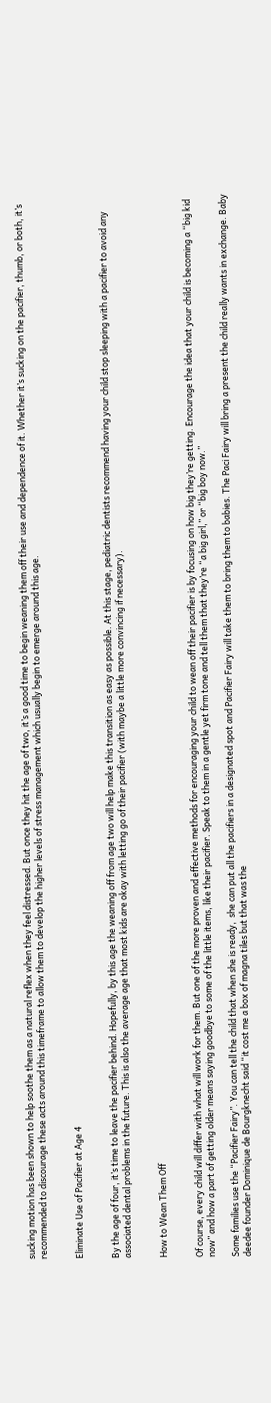sucking motion has been shown to help soothe them as a natural reflex when they feel distressed. But once they hit the age of two, it’s a good time to begin weaning them off their use and dependence of it. Whether it’s sucking on the pacifier, thumb, or both, it’s recommended to discourage these acts around this timeframe to allow them to develop the higher levels of stress management which usually begin to emerge around this age.


Eliminate Use of Pacifier at Age 4


By the age of four, it’s time to leave the pacifier behind. Hopefully, by this age the weaning off from age two will help make this transition as easy as possible. At this stage, pediatric dentists recommend having your child stop sleeping with a pacifier to avoid any associated dental problems in the future. This is also the average age that most kids are okay with letting go of their pacifier (with maybe a little more convincing if necessary).


How to Wean Them Off


Of course, every child will differ with what will work for them. But one of the more proven and effective methods for encouraging your child to wean off their pacifier is by focusing on how big they’re getting. Encourage the idea that your child is becoming a “big kid now” and how a part of getting older means saying goodbye to some of the little items, like their pacifier. Speak to them in a gentle yet firm tone and tell them that they’re “a big girl,” or “big boy now.”

Some families use the “Pacifier Fairy”. You can tell the child that when she is ready,  she can put all the pacifiers in a designated spot and Pacifier Fairy will take them to bring them to babies. The Paci Fairy will bring a present the child really wants in exchange. Baby deedee founder Dominique de Bourgknecht said “it cost me a box of magna tiles but that was the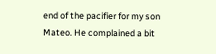end of the pacifier for my son Mateo. He complained a bit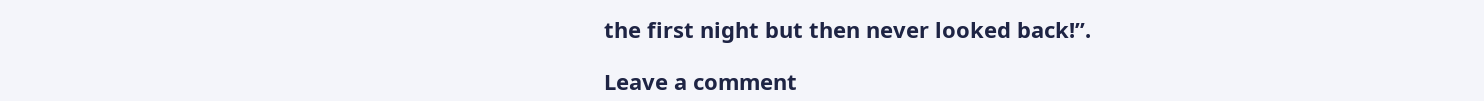the first night but then never looked back!”.

Leave a comment